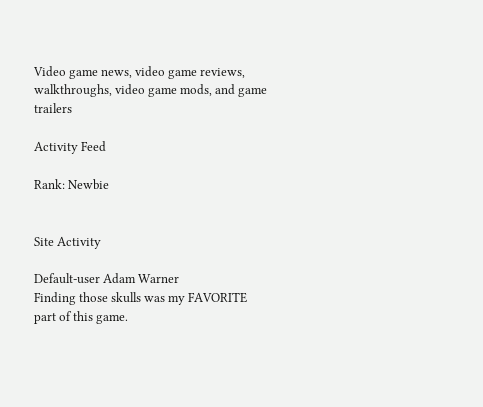Video game news, video game reviews, walkthroughs, video game mods, and game trailers

Activity Feed

Rank: Newbie


Site Activity

Default-user Adam Warner
Finding those skulls was my FAVORITE part of this game.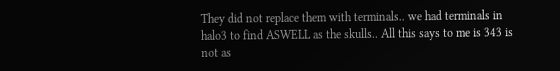They did not replace them with terminals.. we had terminals in halo3 to find ASWELL as the skulls.. All this says to me is 343 is not as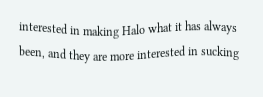interested in making Halo what it has always been, and they are more interested in sucking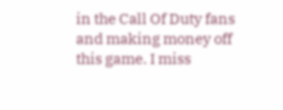in the Call Of Duty fans and making money off this game. I miss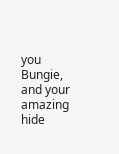you Bungie, and your amazing hide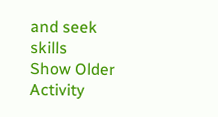and seek skills
Show Older Activity